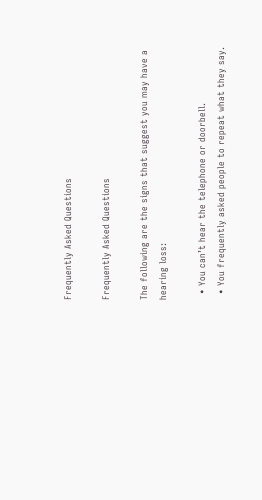Frequently Asked Questions

Frequently Asked Questions

The following are the signs that suggest you may have a hearing loss:

  • You can’t hear the telephone or doorbell.
  • You frequently asked people to repeat what they say.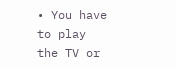• You have to play the TV or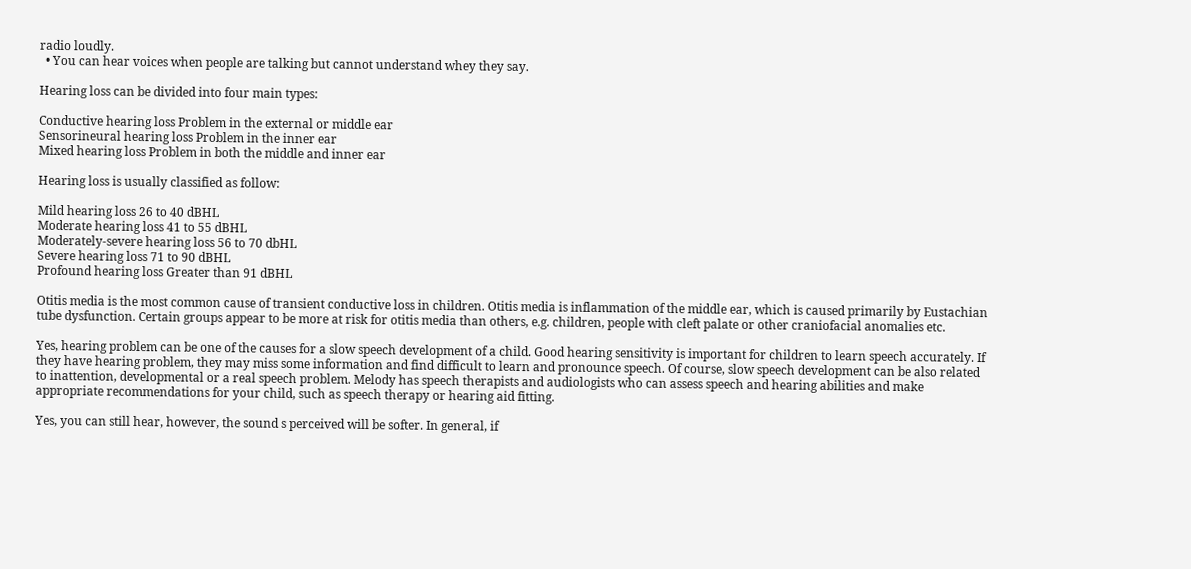radio loudly.
  • You can hear voices when people are talking but cannot understand whey they say.

Hearing loss can be divided into four main types:

Conductive hearing loss Problem in the external or middle ear
Sensorineural hearing loss Problem in the inner ear
Mixed hearing loss Problem in both the middle and inner ear

Hearing loss is usually classified as follow:

Mild hearing loss 26 to 40 dBHL
Moderate hearing loss 41 to 55 dBHL
Moderately-severe hearing loss 56 to 70 dbHL
Severe hearing loss 71 to 90 dBHL
Profound hearing loss Greater than 91 dBHL

Otitis media is the most common cause of transient conductive loss in children. Otitis media is inflammation of the middle ear, which is caused primarily by Eustachian tube dysfunction. Certain groups appear to be more at risk for otitis media than others, e.g. children, people with cleft palate or other craniofacial anomalies etc.

Yes, hearing problem can be one of the causes for a slow speech development of a child. Good hearing sensitivity is important for children to learn speech accurately. If they have hearing problem, they may miss some information and find difficult to learn and pronounce speech. Of course, slow speech development can be also related to inattention, developmental or a real speech problem. Melody has speech therapists and audiologists who can assess speech and hearing abilities and make appropriate recommendations for your child, such as speech therapy or hearing aid fitting.

Yes, you can still hear, however, the sound s perceived will be softer. In general, if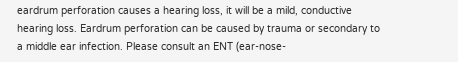eardrum perforation causes a hearing loss, it will be a mild, conductive hearing loss. Eardrum perforation can be caused by trauma or secondary to a middle ear infection. Please consult an ENT (ear-nose-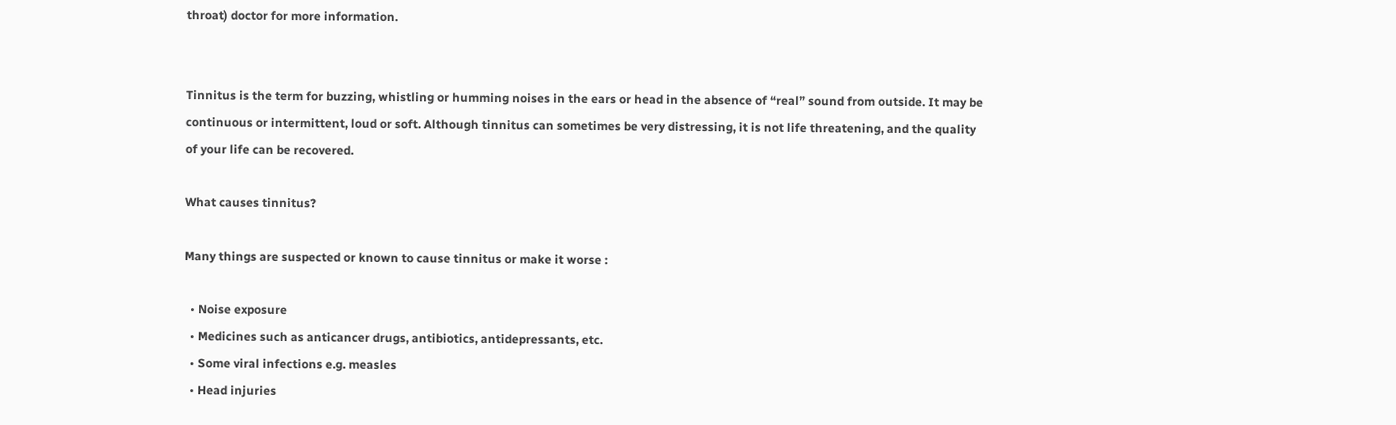throat) doctor for more information.


Tinnitus is the term for buzzing, whistling or humming noises in the ears or head in the absence of “real” sound from outside. It may be continuous or intermittent, loud or soft. Although tinnitus can sometimes be very distressing, it is not life threatening, and the quality of your life can be recovered.

What causes tinnitus?

Many things are suspected or known to cause tinnitus or make it worse :

  • Noise exposure
  • Medicines such as anticancer drugs, antibiotics, antidepressants, etc.
  • Some viral infections e.g. measles
  • Head injuries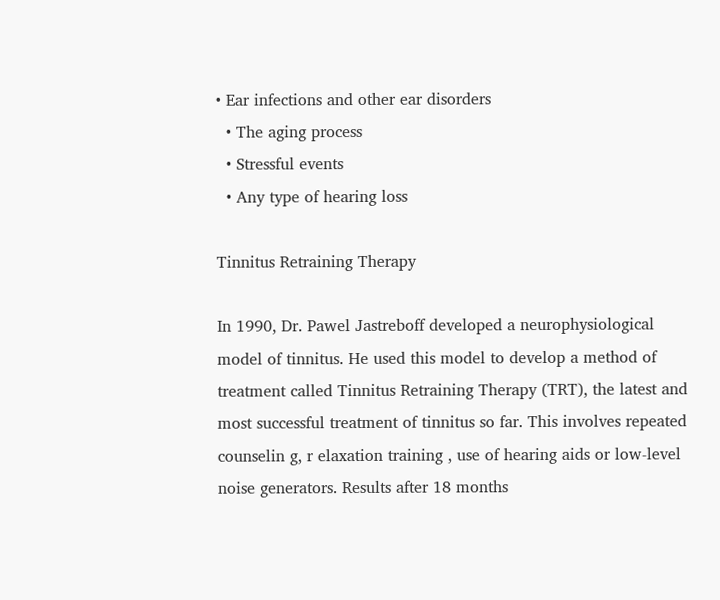• Ear infections and other ear disorders
  • The aging process
  • Stressful events
  • Any type of hearing loss

Tinnitus Retraining Therapy

In 1990, Dr. Pawel Jastreboff developed a neurophysiological model of tinnitus. He used this model to develop a method of treatment called Tinnitus Retraining Therapy (TRT), the latest and most successful treatment of tinnitus so far. This involves repeated counselin g, r elaxation training , use of hearing aids or low-level noise generators. Results after 18 months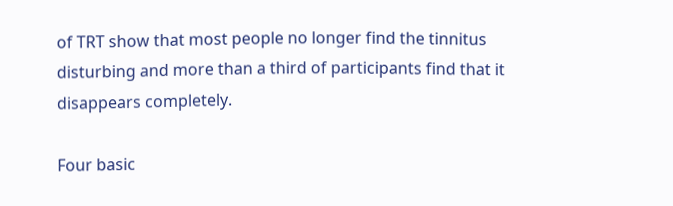of TRT show that most people no longer find the tinnitus disturbing and more than a third of participants find that it disappears completely.

Four basic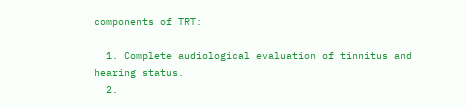components of TRT:

  1. Complete audiological evaluation of tinnitus and hearing status.
  2.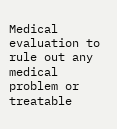Medical evaluation to rule out any medical problem or treatable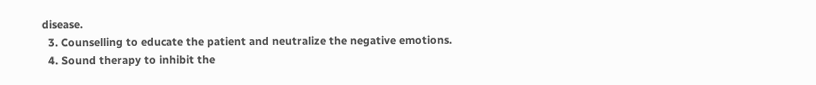disease.
  3. Counselling to educate the patient and neutralize the negative emotions.
  4. Sound therapy to inhibit the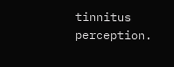tinnitus perception.